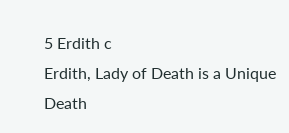5 Erdith c
Erdith, Lady of Death is a Unique Death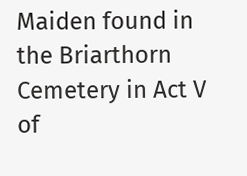Maiden found in the Briarthorn Cemetery in Act V of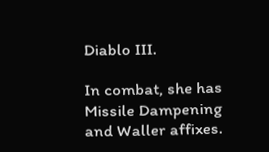Diablo III.

In combat, she has Missile Dampening and Waller affixes.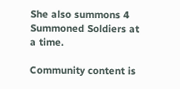She also summons 4 Summoned Soldiers at a time.

Community content is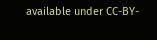available under CC-BY-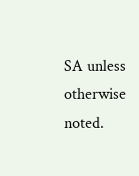SA unless otherwise noted.